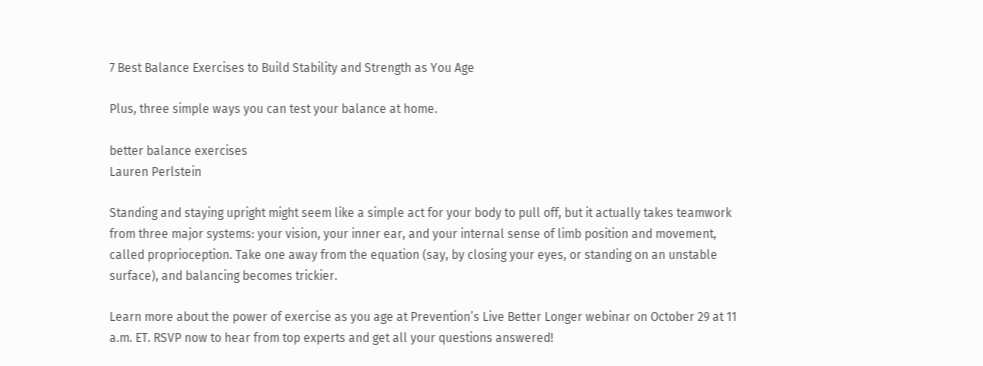7 Best Balance Exercises to Build Stability and Strength as You Age

Plus, three simple ways you can test your balance at home.

better balance exercises
Lauren Perlstein

Standing and staying upright might seem like a simple act for your body to pull off, but it actually takes teamwork from three major systems: your vision, your inner ear, and your internal sense of limb position and movement, called proprioception. Take one away from the equation (say, by closing your eyes, or standing on an unstable surface), and balancing becomes trickier.

Learn more about the power of exercise as you age at Prevention’s Live Better Longer webinar on October 29 at 11 a.m. ET. RSVP now to hear from top experts and get all your questions answered!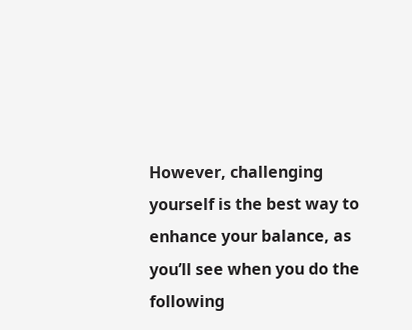However, challenging yourself is the best way to enhance your balance, as you’ll see when you do the following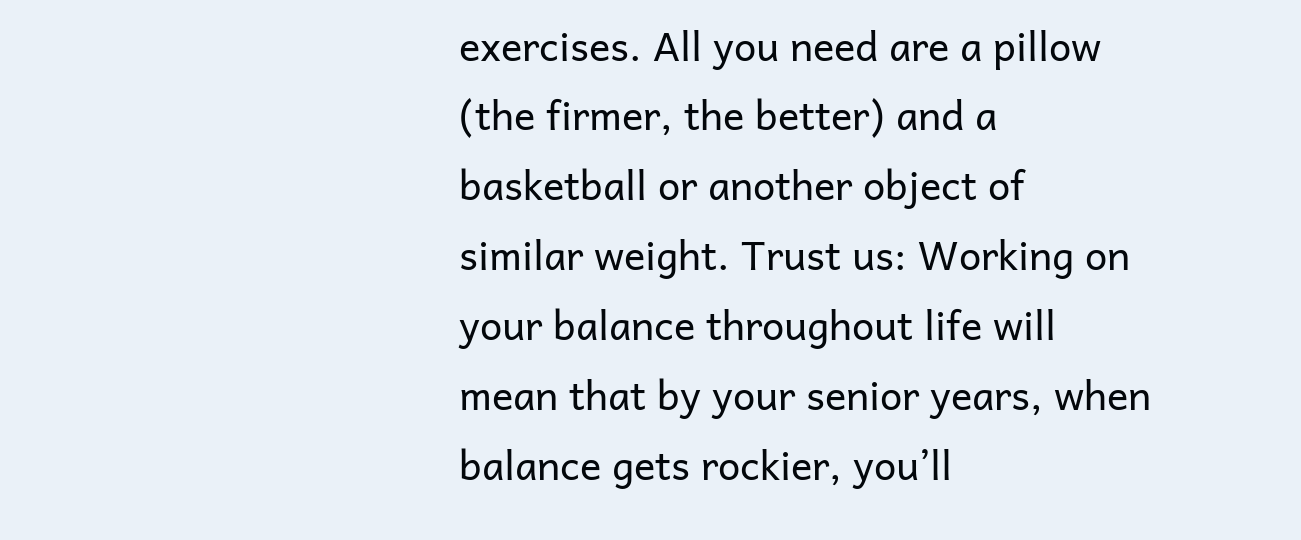exercises. All you need are a pillow (the firmer, the better) and a basketball or another object of similar weight. Trust us: Working on your balance throughout life will mean that by your senior years, when balance gets rockier, you’ll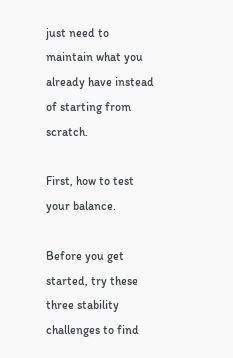just need to maintain what you already have instead of starting from scratch.

First, how to test your balance.

Before you get started, try these three stability challenges to find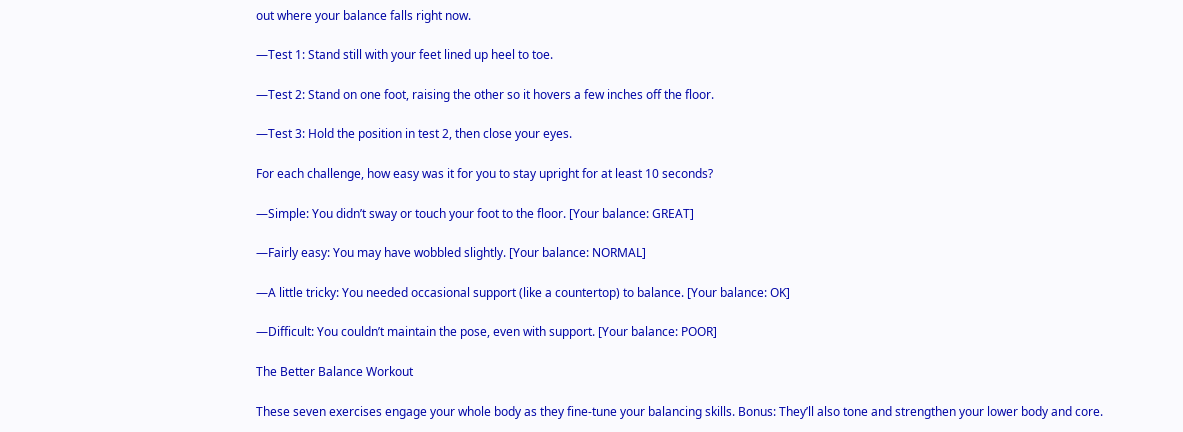out where your balance falls right now.

—Test 1: Stand still with your feet lined up heel to toe.

—Test 2: Stand on one foot, raising the other so it hovers a few inches off the floor.

—Test 3: Hold the position in test 2, then close your eyes.

For each challenge, how easy was it for you to stay upright for at least 10 seconds?

—Simple: You didn’t sway or touch your foot to the floor. [Your balance: GREAT]

—Fairly easy: You may have wobbled slightly. [Your balance: NORMAL]

—A little tricky: You needed occasional support (like a countertop) to balance. [Your balance: OK]

—Difficult: You couldn’t maintain the pose, even with support. [Your balance: POOR]

The Better Balance Workout

These seven exercises engage your whole body as they fine-tune your balancing skills. Bonus: They’ll also tone and strengthen your lower body and core.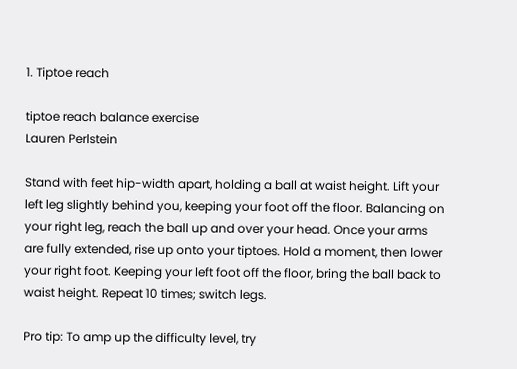1. Tiptoe reach

tiptoe reach balance exercise
Lauren Perlstein

Stand with feet hip-width apart, holding a ball at waist height. Lift your left leg slightly behind you, keeping your foot off the floor. Balancing on your right leg, reach the ball up and over your head. Once your arms are fully extended, rise up onto your tiptoes. Hold a moment, then lower your right foot. Keeping your left foot off the floor, bring the ball back to waist height. Repeat 10 times; switch legs.

Pro tip: To amp up the difficulty level, try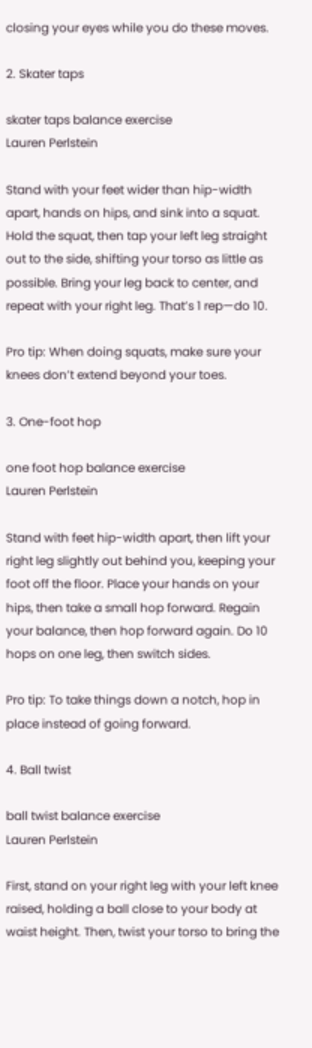closing your eyes while you do these moves.

2. Skater taps

skater taps balance exercise
Lauren Perlstein

Stand with your feet wider than hip-width apart, hands on hips, and sink into a squat. Hold the squat, then tap your left leg straight out to the side, shifting your torso as little as possible. Bring your leg back to center, and repeat with your right leg. That’s 1 rep—do 10.

Pro tip: When doing squats, make sure your knees don’t extend beyond your toes.

3. One-foot hop

one foot hop balance exercise
Lauren Perlstein

Stand with feet hip-width apart, then lift your right leg slightly out behind you, keeping your foot off the floor. Place your hands on your hips, then take a small hop forward. Regain your balance, then hop forward again. Do 10 hops on one leg, then switch sides.

Pro tip: To take things down a notch, hop in place instead of going forward.

4. Ball twist

ball twist balance exercise
Lauren Perlstein

First, stand on your right leg with your left knee raised, holding a ball close to your body at waist height. Then, twist your torso to bring the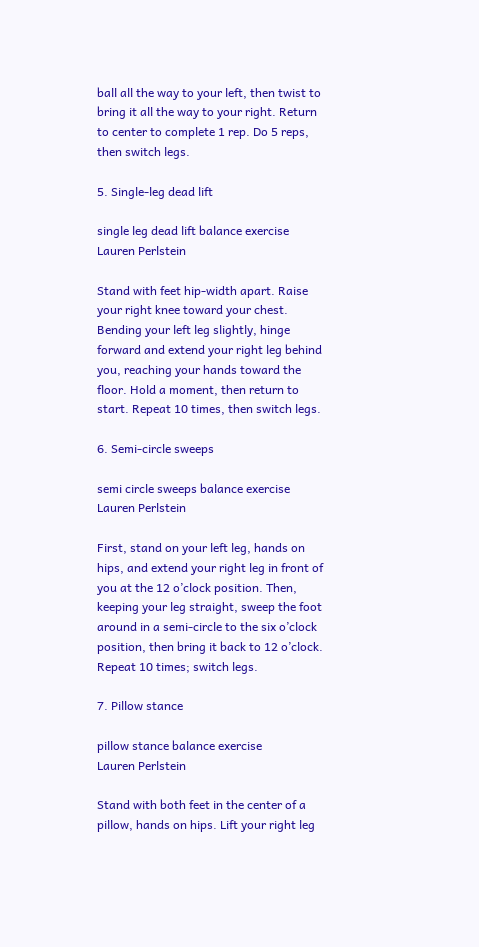ball all the way to your left, then twist to bring it all the way to your right. Return to center to complete 1 rep. Do 5 reps, then switch legs.

5. Single-leg dead lift

single leg dead lift balance exercise
Lauren Perlstein

Stand with feet hip-width apart. Raise your right knee toward your chest. Bending your left leg slightly, hinge forward and extend your right leg behind you, reaching your hands toward the floor. Hold a moment, then return to start. Repeat 10 times, then switch legs.

6. Semi-circle sweeps

semi circle sweeps balance exercise
Lauren Perlstein

First, stand on your left leg, hands on hips, and extend your right leg in front of you at the 12 o’clock position. Then, keeping your leg straight, sweep the foot around in a semi-circle to the six o’clock position, then bring it back to 12 o’clock. Repeat 10 times; switch legs.

7. Pillow stance

pillow stance balance exercise
Lauren Perlstein

Stand with both feet in the center of a pillow, hands on hips. Lift your right leg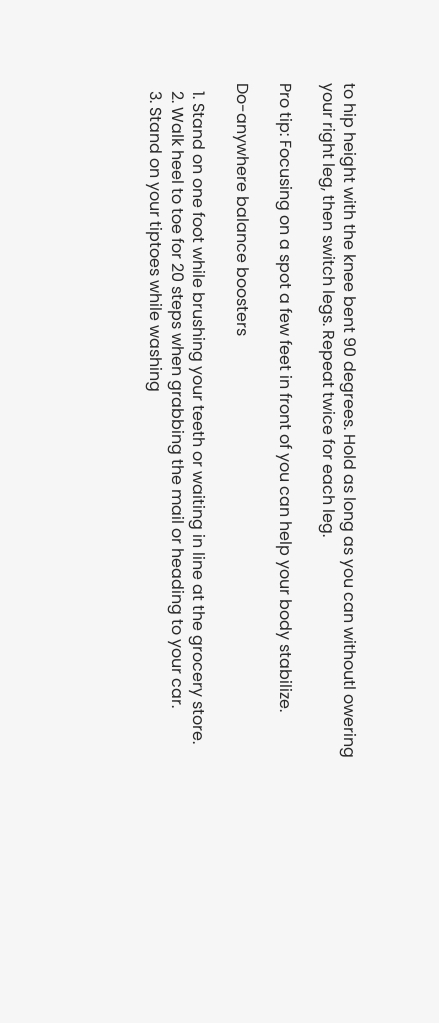to hip height with the knee bent 90 degrees. Hold as long as you can withoutl owering your right leg, then switch legs. Repeat twice for each leg.

Pro tip: Focusing on a spot a few feet in front of you can help your body stabilize.

Do-anywhere balance boosters

  1. Stand on one foot while brushing your teeth or waiting in line at the grocery store.
  2. Walk heel to toe for 20 steps when grabbing the mail or heading to your car.
  3. Stand on your tiptoes while washing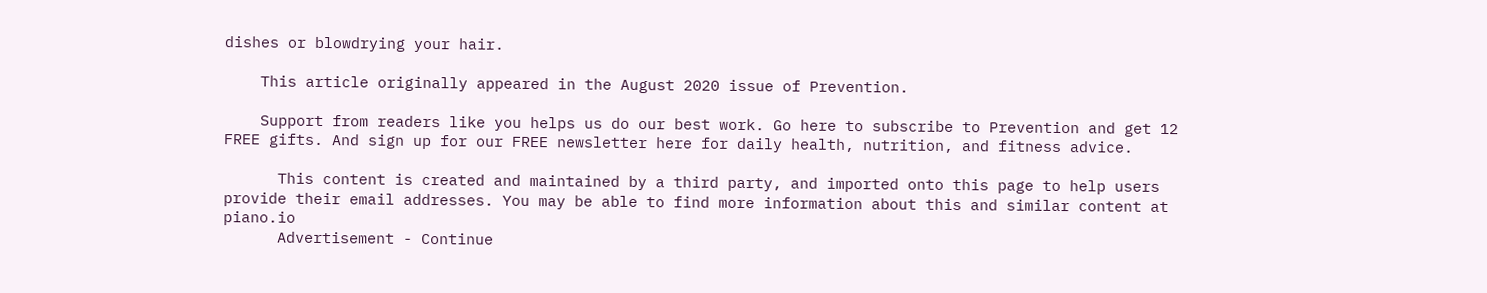dishes or blowdrying your hair.

    This article originally appeared in the August 2020 issue of Prevention.

    Support from readers like you helps us do our best work. Go here to subscribe to Prevention and get 12 FREE gifts. And sign up for our FREE newsletter here for daily health, nutrition, and fitness advice.

      This content is created and maintained by a third party, and imported onto this page to help users provide their email addresses. You may be able to find more information about this and similar content at piano.io
      Advertisement - Continue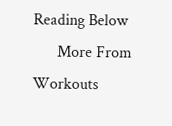Reading Below
      More From Workouts